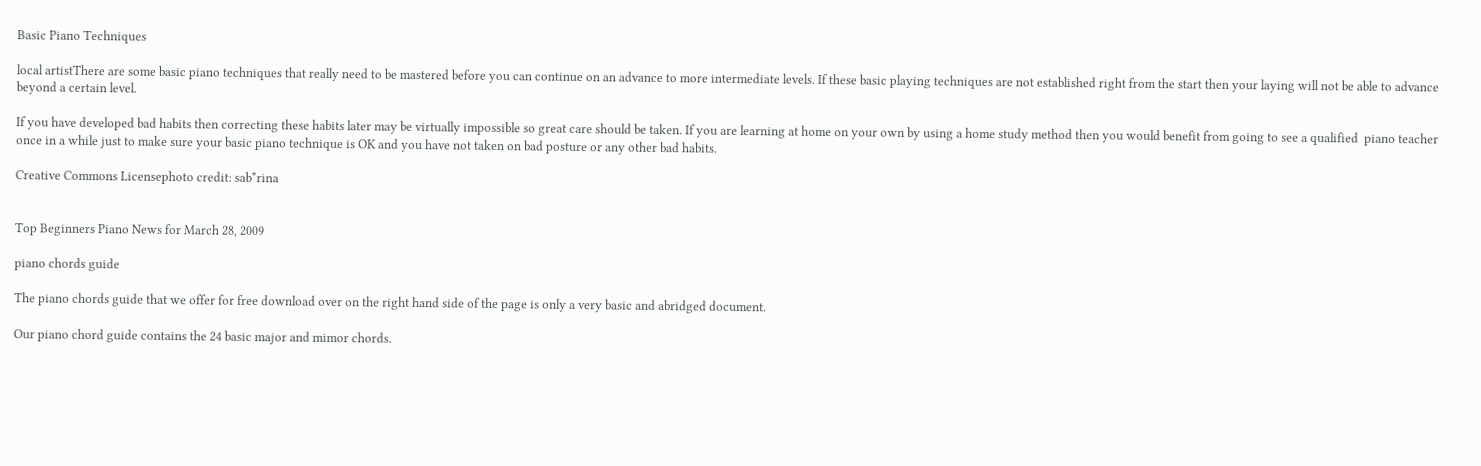Basic Piano Techniques

local artistThere are some basic piano techniques that really need to be mastered before you can continue on an advance to more intermediate levels. If these basic playing techniques are not established right from the start then your laying will not be able to advance beyond a certain level.

If you have developed bad habits then correcting these habits later may be virtually impossible so great care should be taken. If you are learning at home on your own by using a home study method then you would benefit from going to see a qualified  piano teacher once in a while just to make sure your basic piano technique is OK and you have not taken on bad posture or any other bad habits.

Creative Commons Licensephoto credit: sab*rina


Top Beginners Piano News for March 28, 2009

piano chords guide

The piano chords guide that we offer for free download over on the right hand side of the page is only a very basic and abridged document.

Our piano chord guide contains the 24 basic major and mimor chords.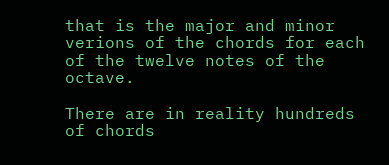that is the major and minor verions of the chords for each of the twelve notes of the octave.

There are in reality hundreds of chords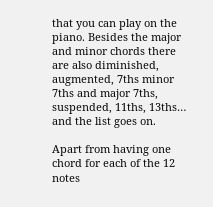that you can play on the piano. Besides the major and minor chords there are also diminished, augmented, 7ths minor 7ths and major 7ths, suspended, 11ths, 13ths… and the list goes on.

Apart from having one chord for each of the 12 notes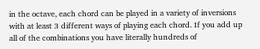in the octave, each chord can be played in a variety of inversions with at least 3 different ways of playing each chord. If you add up all of the combinations you have literally hundreds of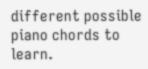different possible piano chords to learn.